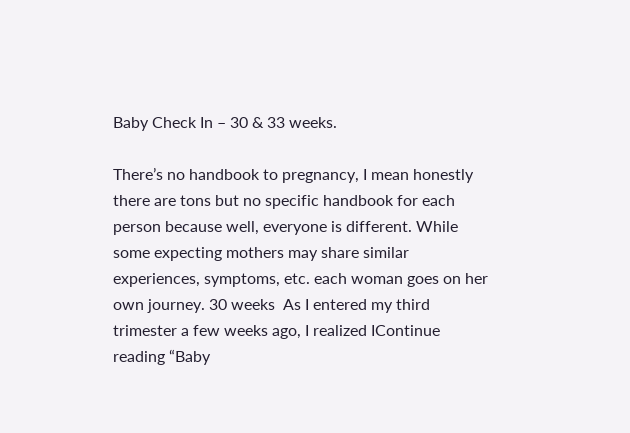Baby Check In – 30 & 33 weeks.

There’s no handbook to pregnancy, I mean honestly there are tons but no specific handbook for each person because well, everyone is different. While some expecting mothers may share similar experiences, symptoms, etc. each woman goes on her own journey. 30 weeks  As I entered my third trimester a few weeks ago, I realized IContinue reading “Baby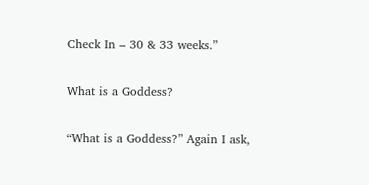Check In – 30 & 33 weeks.”

What is a Goddess?

“What is a Goddess?” Again I ask,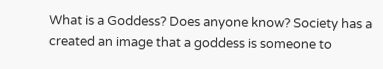What is a Goddess? Does anyone know? Society has a created an image that a goddess is someone to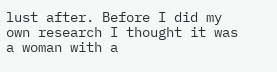lust after. Before I did my own research I thought it was a woman with a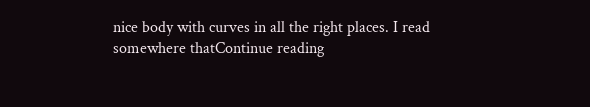nice body with curves in all the right places. I read somewhere thatContinue reading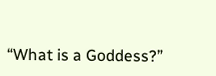“What is a Goddess?”